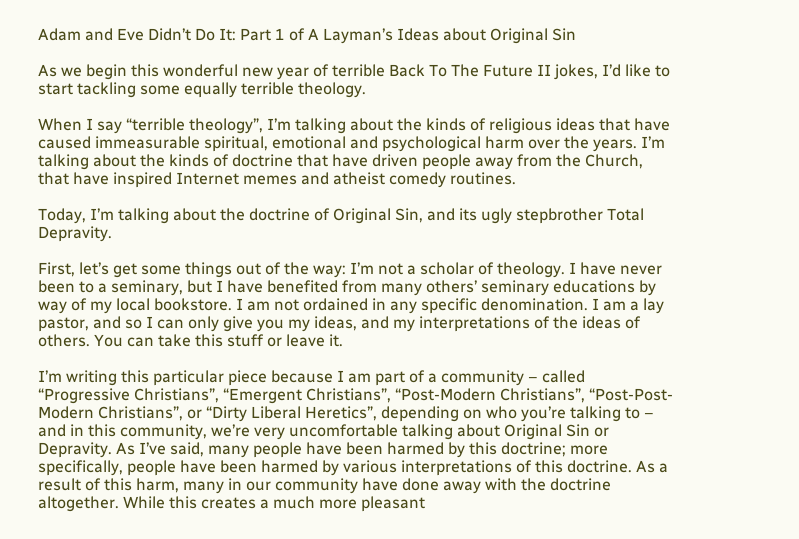Adam and Eve Didn’t Do It: Part 1 of A Layman’s Ideas about Original Sin

As we begin this wonderful new year of terrible Back To The Future II jokes, I’d like to start tackling some equally terrible theology.

When I say “terrible theology”, I’m talking about the kinds of religious ideas that have caused immeasurable spiritual, emotional and psychological harm over the years. I’m talking about the kinds of doctrine that have driven people away from the Church, that have inspired Internet memes and atheist comedy routines.

Today, I’m talking about the doctrine of Original Sin, and its ugly stepbrother Total Depravity.

First, let’s get some things out of the way: I’m not a scholar of theology. I have never been to a seminary, but I have benefited from many others’ seminary educations by way of my local bookstore. I am not ordained in any specific denomination. I am a lay pastor, and so I can only give you my ideas, and my interpretations of the ideas of others. You can take this stuff or leave it.

I’m writing this particular piece because I am part of a community – called “Progressive Christians”, “Emergent Christians”, “Post-Modern Christians”, “Post-Post-Modern Christians”, or “Dirty Liberal Heretics”, depending on who you’re talking to – and in this community, we’re very uncomfortable talking about Original Sin or Depravity. As I’ve said, many people have been harmed by this doctrine; more specifically, people have been harmed by various interpretations of this doctrine. As a result of this harm, many in our community have done away with the doctrine altogether. While this creates a much more pleasant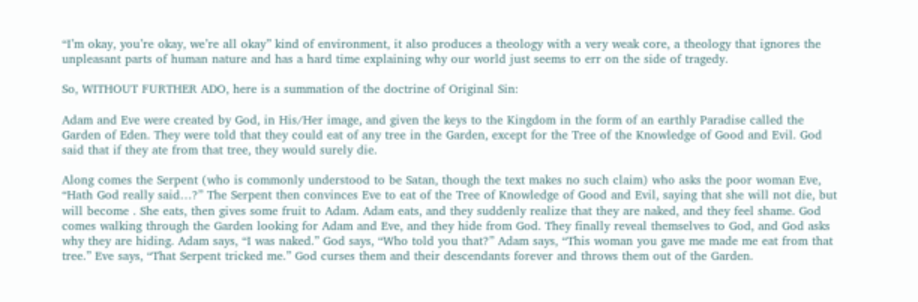“I’m okay, you’re okay, we’re all okay” kind of environment, it also produces a theology with a very weak core, a theology that ignores the unpleasant parts of human nature and has a hard time explaining why our world just seems to err on the side of tragedy.

So, WITHOUT FURTHER ADO, here is a summation of the doctrine of Original Sin:

Adam and Eve were created by God, in His/Her image, and given the keys to the Kingdom in the form of an earthly Paradise called the Garden of Eden. They were told that they could eat of any tree in the Garden, except for the Tree of the Knowledge of Good and Evil. God said that if they ate from that tree, they would surely die.

Along comes the Serpent (who is commonly understood to be Satan, though the text makes no such claim) who asks the poor woman Eve, “Hath God really said…?” The Serpent then convinces Eve to eat of the Tree of Knowledge of Good and Evil, saying that she will not die, but will become . She eats, then gives some fruit to Adam. Adam eats, and they suddenly realize that they are naked, and they feel shame. God comes walking through the Garden looking for Adam and Eve, and they hide from God. They finally reveal themselves to God, and God asks why they are hiding. Adam says, “I was naked.” God says, “Who told you that?” Adam says, “This woman you gave me made me eat from that tree.” Eve says, “That Serpent tricked me.” God curses them and their descendants forever and throws them out of the Garden.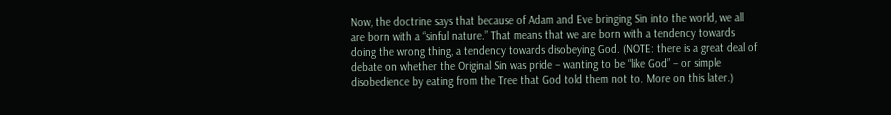Now, the doctrine says that because of Adam and Eve bringing Sin into the world, we all are born with a “sinful nature.” That means that we are born with a tendency towards doing the wrong thing, a tendency towards disobeying God. (NOTE: there is a great deal of debate on whether the Original Sin was pride – wanting to be “like God” – or simple disobedience by eating from the Tree that God told them not to. More on this later.)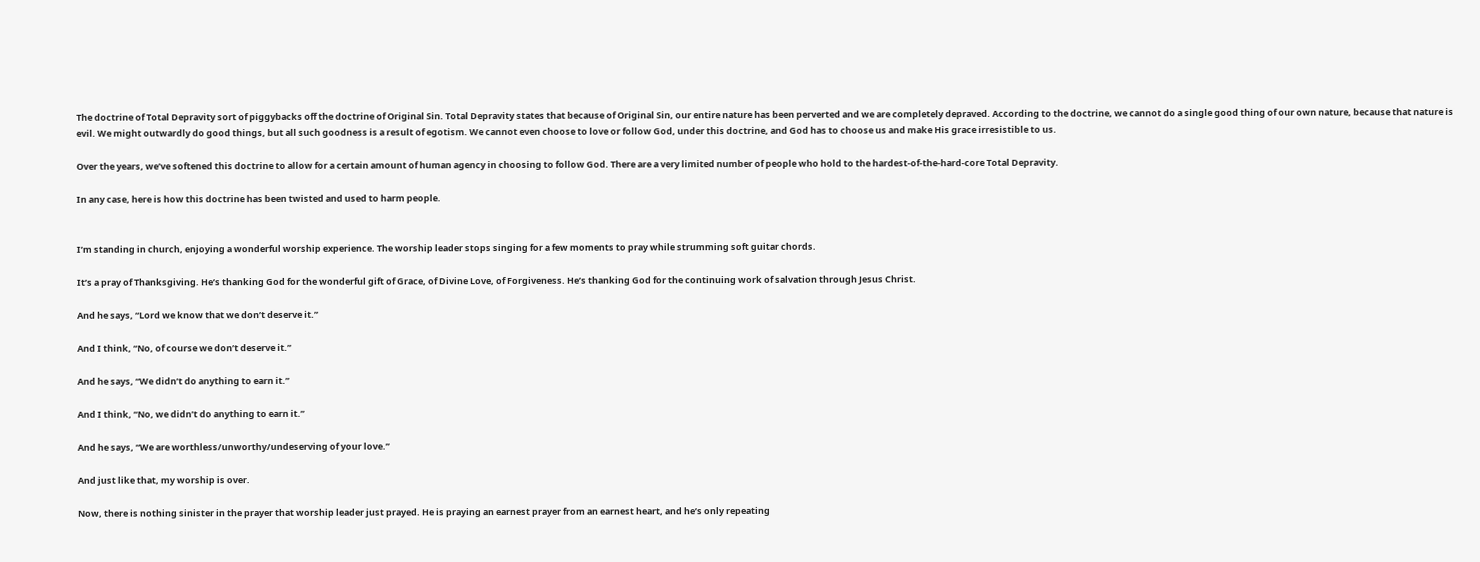The doctrine of Total Depravity sort of piggybacks off the doctrine of Original Sin. Total Depravity states that because of Original Sin, our entire nature has been perverted and we are completely depraved. According to the doctrine, we cannot do a single good thing of our own nature, because that nature is evil. We might outwardly do good things, but all such goodness is a result of egotism. We cannot even choose to love or follow God, under this doctrine, and God has to choose us and make His grace irresistible to us.

Over the years, we’ve softened this doctrine to allow for a certain amount of human agency in choosing to follow God. There are a very limited number of people who hold to the hardest-of-the-hard-core Total Depravity.

In any case, here is how this doctrine has been twisted and used to harm people.


I’m standing in church, enjoying a wonderful worship experience. The worship leader stops singing for a few moments to pray while strumming soft guitar chords.

It’s a pray of Thanksgiving. He’s thanking God for the wonderful gift of Grace, of Divine Love, of Forgiveness. He’s thanking God for the continuing work of salvation through Jesus Christ.

And he says, “Lord we know that we don’t deserve it.”

And I think, “No, of course we don’t deserve it.”

And he says, “We didn’t do anything to earn it.”

And I think, “No, we didn’t do anything to earn it.”

And he says, “We are worthless/unworthy/undeserving of your love.”

And just like that, my worship is over.

Now, there is nothing sinister in the prayer that worship leader just prayed. He is praying an earnest prayer from an earnest heart, and he’s only repeating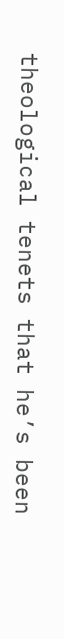theological tenets that he’s been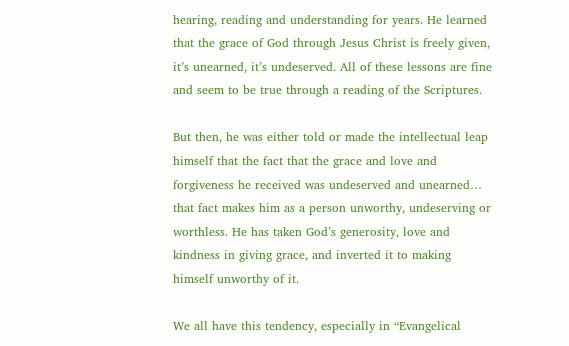hearing, reading and understanding for years. He learned that the grace of God through Jesus Christ is freely given, it’s unearned, it’s undeserved. All of these lessons are fine and seem to be true through a reading of the Scriptures.

But then, he was either told or made the intellectual leap himself that the fact that the grace and love and forgiveness he received was undeserved and unearned… that fact makes him as a person unworthy, undeserving or worthless. He has taken God’s generosity, love and kindness in giving grace, and inverted it to making himself unworthy of it.

We all have this tendency, especially in “Evangelical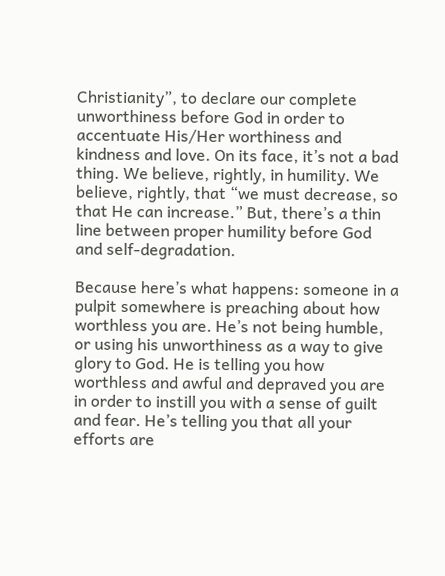Christianity”, to declare our complete unworthiness before God in order to accentuate His/Her worthiness and kindness and love. On its face, it’s not a bad thing. We believe, rightly, in humility. We believe, rightly, that “we must decrease, so that He can increase.” But, there’s a thin line between proper humility before God and self-degradation.

Because here’s what happens: someone in a pulpit somewhere is preaching about how worthless you are. He’s not being humble, or using his unworthiness as a way to give glory to God. He is telling you how worthless and awful and depraved you are in order to instill you with a sense of guilt and fear. He’s telling you that all your efforts are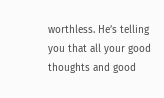worthless. He’s telling you that all your good thoughts and good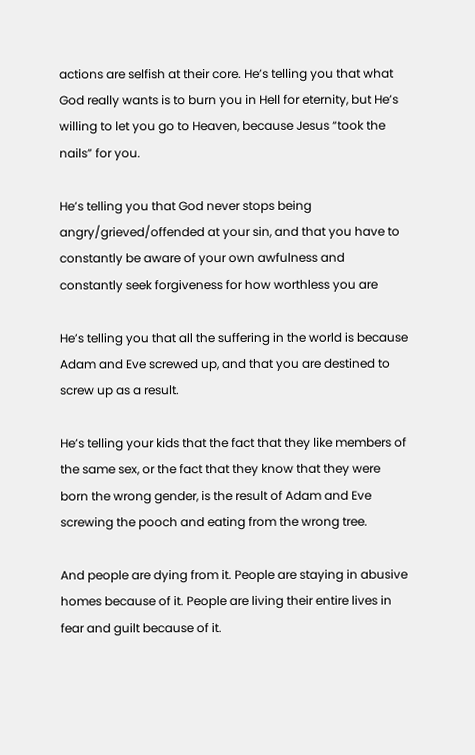actions are selfish at their core. He’s telling you that what God really wants is to burn you in Hell for eternity, but He’s willing to let you go to Heaven, because Jesus “took the nails” for you.

He’s telling you that God never stops being angry/grieved/offended at your sin, and that you have to constantly be aware of your own awfulness and constantly seek forgiveness for how worthless you are

He’s telling you that all the suffering in the world is because Adam and Eve screwed up, and that you are destined to screw up as a result.

He’s telling your kids that the fact that they like members of the same sex, or the fact that they know that they were born the wrong gender, is the result of Adam and Eve screwing the pooch and eating from the wrong tree.

And people are dying from it. People are staying in abusive homes because of it. People are living their entire lives in fear and guilt because of it.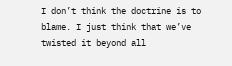I don’t think the doctrine is to blame. I just think that we’ve twisted it beyond all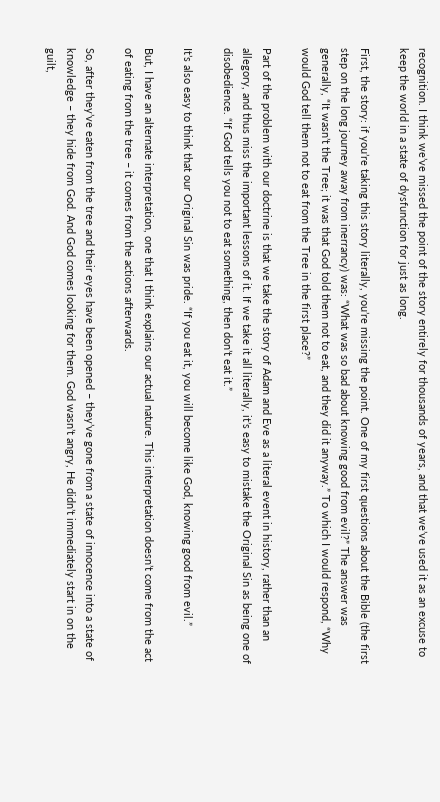recognition. I think we’ve missed the point of the story entirely for thousands of years, and that we’ve used it as an excuse to keep the world in a state of dysfunction for just as long.

First, the story: if you’re taking this story literally, you’re missing the point. One of my first questions about the Bible (the first step on the long journey away from inerrancy) was: “What was so bad about knowing good from evil?” The answer was generally, “It wasn’t the Tree; it was that God told them not to eat, and they did it anyway.” To which I would respond, “Why would God tell them not to eat from the Tree in the first place?”

Part of the problem with our doctrine is that we take the story of Adam and Eve as a literal event in history, rather than an allegory, and thus miss the important lessons of it. If we take it all literally, it’s easy to mistake the Original Sin as being one of disobedience. “If God tells you not to eat something, then don’t eat it.”

It’s also easy to think that our Original Sin was pride. “If you eat it, you will become like God, knowing good from evil.”

But, I have an alternate interpretation, one that I think explains our actual nature. This interpretation doesn’t come from the act of eating from the tree – it comes from the actions afterwards.

So, after they’ve eaten from the tree and their eyes have been opened – they’ve gone from a state of innocence into a state of knowledge – they hide from God. And God comes looking for them. God wasn’t angry, He didn’t immediately start in on the guilt,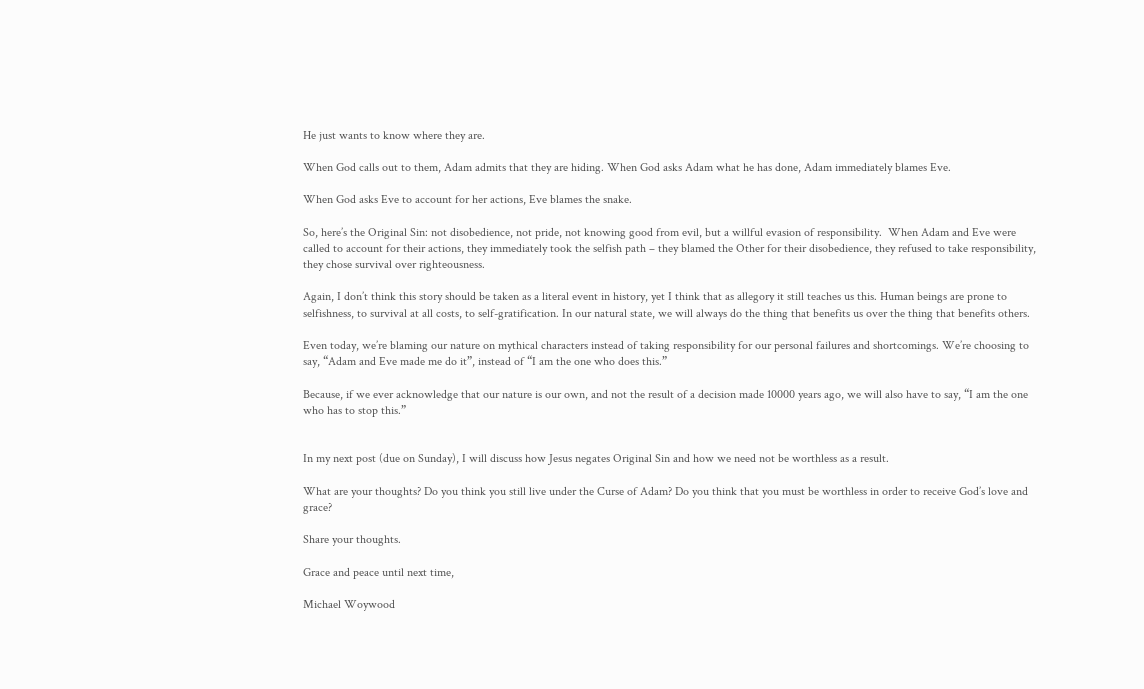He just wants to know where they are.

When God calls out to them, Adam admits that they are hiding. When God asks Adam what he has done, Adam immediately blames Eve.

When God asks Eve to account for her actions, Eve blames the snake.

So, here’s the Original Sin: not disobedience, not pride, not knowing good from evil, but a willful evasion of responsibility.  When Adam and Eve were called to account for their actions, they immediately took the selfish path – they blamed the Other for their disobedience, they refused to take responsibility, they chose survival over righteousness.

Again, I don’t think this story should be taken as a literal event in history, yet I think that as allegory it still teaches us this. Human beings are prone to selfishness, to survival at all costs, to self-gratification. In our natural state, we will always do the thing that benefits us over the thing that benefits others.

Even today, we’re blaming our nature on mythical characters instead of taking responsibility for our personal failures and shortcomings. We’re choosing to say, “Adam and Eve made me do it”, instead of “I am the one who does this.”

Because, if we ever acknowledge that our nature is our own, and not the result of a decision made 10000 years ago, we will also have to say, “I am the one who has to stop this.”


In my next post (due on Sunday), I will discuss how Jesus negates Original Sin and how we need not be worthless as a result.

What are your thoughts? Do you think you still live under the Curse of Adam? Do you think that you must be worthless in order to receive God’s love and grace?

Share your thoughts.

Grace and peace until next time,

Michael Woywood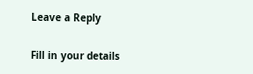Leave a Reply

Fill in your details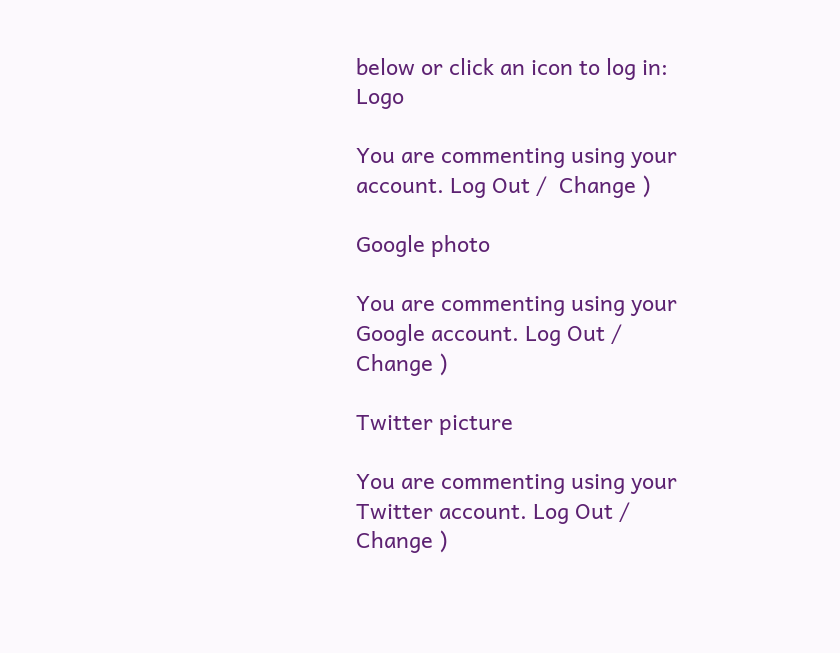below or click an icon to log in: Logo

You are commenting using your account. Log Out /  Change )

Google photo

You are commenting using your Google account. Log Out /  Change )

Twitter picture

You are commenting using your Twitter account. Log Out /  Change )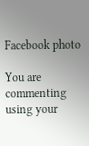Facebook photo

You are commenting using your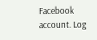Facebook account. Log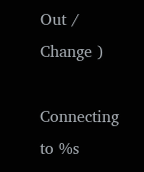Out /  Change )

Connecting to %s